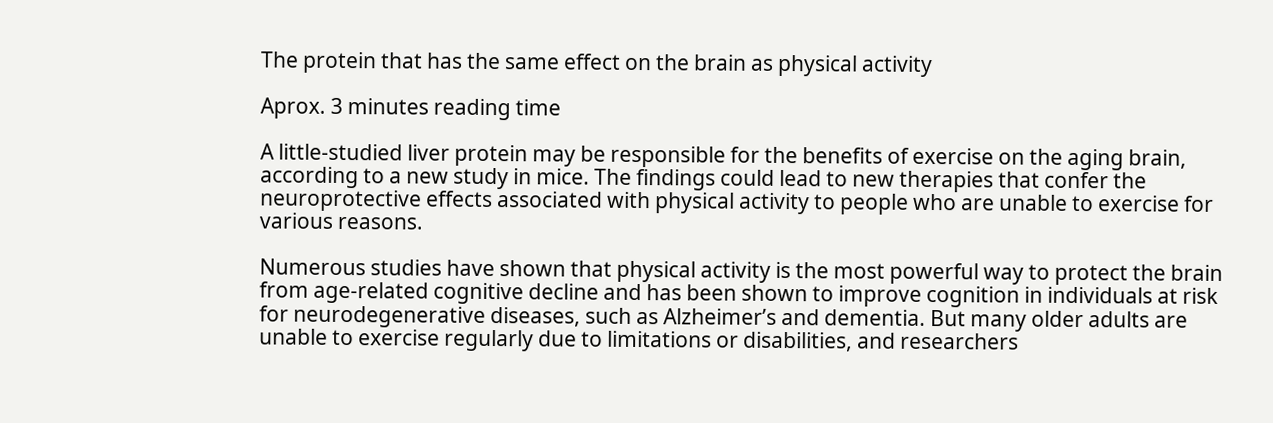The protein that has the same effect on the brain as physical activity

Aprox. 3 minutes reading time

A little-studied liver protein may be responsible for the benefits of exercise on the aging brain, according to a new study in mice. The findings could lead to new therapies that confer the neuroprotective effects associated with physical activity to people who are unable to exercise for various reasons.

Numerous studies have shown that physical activity is the most powerful way to protect the brain from age-related cognitive decline and has been shown to improve cognition in individuals at risk for neurodegenerative diseases, such as Alzheimer’s and dementia. But many older adults are unable to exercise regularly due to limitations or disabilities, and researchers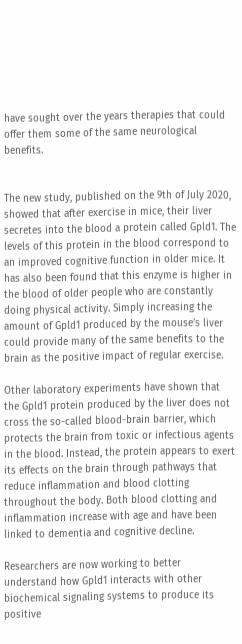have sought over the years therapies that could offer them some of the same neurological benefits.


The new study, published on the 9th of July 2020, showed that after exercise in mice, their liver secretes into the blood a protein called Gpld1. The levels of this protein in the blood correspond to an improved cognitive function in older mice. It has also been found that this enzyme is higher in the blood of older people who are constantly doing physical activity. Simply increasing the amount of Gpld1 produced by the mouse’s liver could provide many of the same benefits to the brain as the positive impact of regular exercise.

Other laboratory experiments have shown that the Gpld1 protein produced by the liver does not cross the so-called blood-brain barrier, which protects the brain from toxic or infectious agents in the blood. Instead, the protein appears to exert its effects on the brain through pathways that reduce inflammation and blood clotting throughout the body. Both blood clotting and inflammation increase with age and have been linked to dementia and cognitive decline.

Researchers are now working to better understand how Gpld1 interacts with other biochemical signaling systems to produce its positive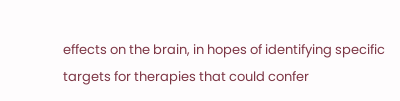effects on the brain, in hopes of identifying specific targets for therapies that could confer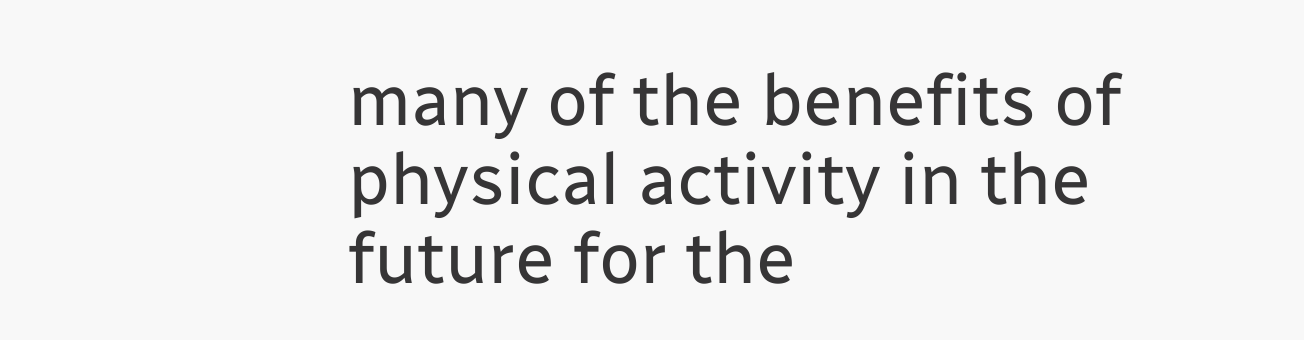many of the benefits of physical activity in the future for the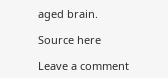aged brain.

Source here

Leave a comment